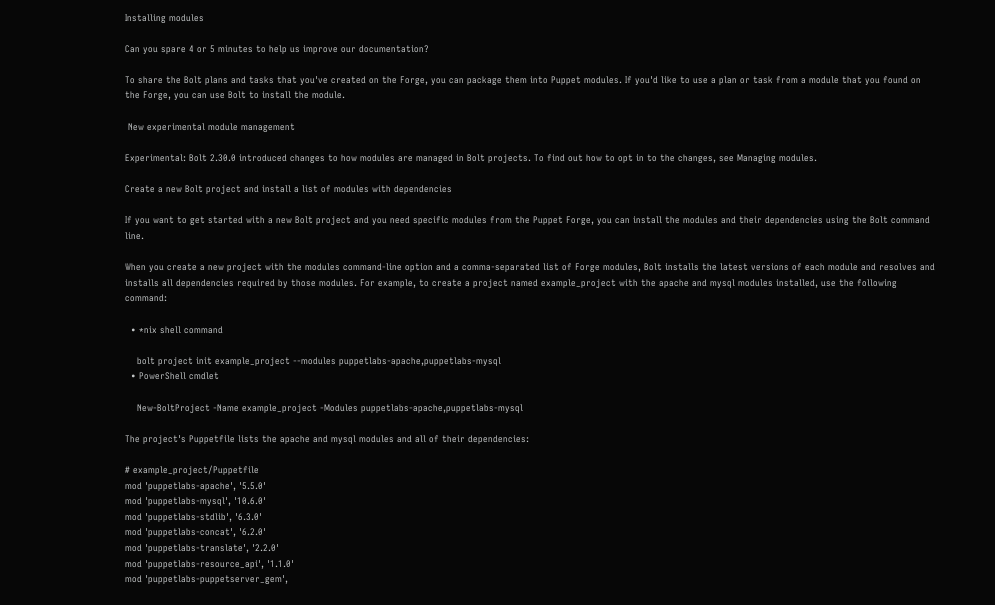Installing modules

Can you spare 4 or 5 minutes to help us improve our documentation?

To share the Bolt plans and tasks that you've created on the Forge, you can package them into Puppet modules. If you'd like to use a plan or task from a module that you found on the Forge, you can use Bolt to install the module.

 New experimental module management

Experimental: Bolt 2.30.0 introduced changes to how modules are managed in Bolt projects. To find out how to opt in to the changes, see Managing modules.

Create a new Bolt project and install a list of modules with dependencies

If you want to get started with a new Bolt project and you need specific modules from the Puppet Forge, you can install the modules and their dependencies using the Bolt command line.

When you create a new project with the modules command-line option and a comma-separated list of Forge modules, Bolt installs the latest versions of each module and resolves and installs all dependencies required by those modules. For example, to create a project named example_project with the apache and mysql modules installed, use the following command:

  • *nix shell command

    bolt project init example_project --modules puppetlabs-apache,puppetlabs-mysql
  • PowerShell cmdlet

    New-BoltProject -Name example_project -Modules puppetlabs-apache,puppetlabs-mysql

The project's Puppetfile lists the apache and mysql modules and all of their dependencies:

# example_project/Puppetfile
mod 'puppetlabs-apache', '5.5.0'
mod 'puppetlabs-mysql', '10.6.0'
mod 'puppetlabs-stdlib', '6.3.0'
mod 'puppetlabs-concat', '6.2.0'
mod 'puppetlabs-translate', '2.2.0'
mod 'puppetlabs-resource_api', '1.1.0'
mod 'puppetlabs-puppetserver_gem',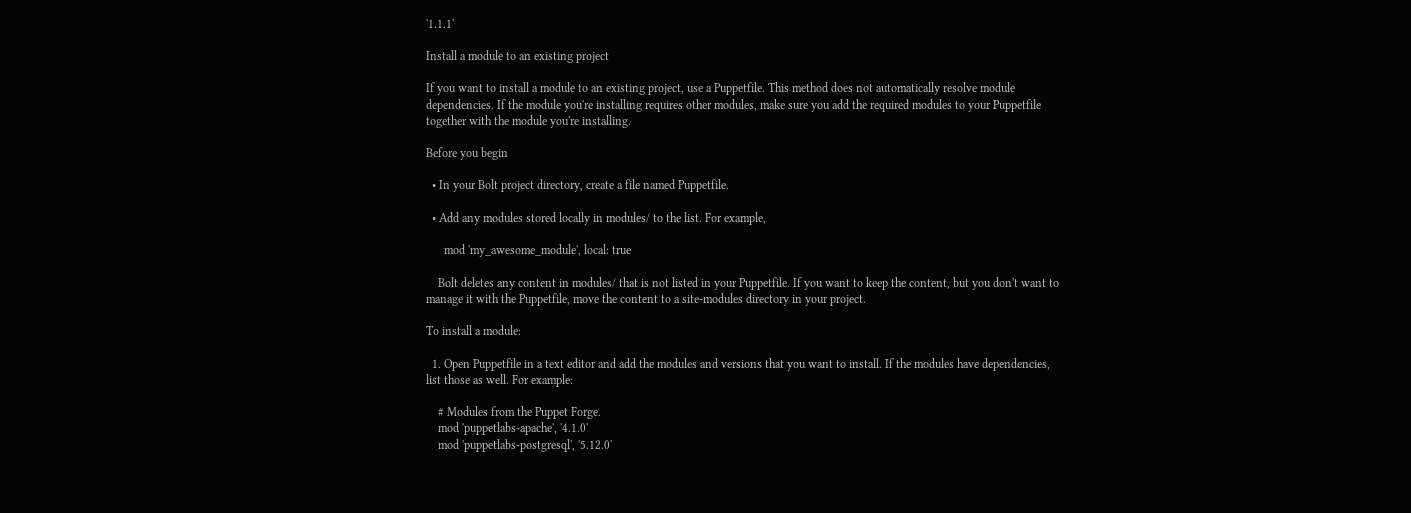'1.1.1'

Install a module to an existing project

If you want to install a module to an existing project, use a Puppetfile. This method does not automatically resolve module dependencies. If the module you're installing requires other modules, make sure you add the required modules to your Puppetfile together with the module you're installing.

Before you begin

  • In your Bolt project directory, create a file named Puppetfile.

  • Add any modules stored locally in modules/ to the list. For example,

      mod 'my_awesome_module', local: true

    Bolt deletes any content in modules/ that is not listed in your Puppetfile. If you want to keep the content, but you don't want to manage it with the Puppetfile, move the content to a site-modules directory in your project.

To install a module:

  1. Open Puppetfile in a text editor and add the modules and versions that you want to install. If the modules have dependencies, list those as well. For example:

    # Modules from the Puppet Forge.
    mod 'puppetlabs-apache', '4.1.0'
    mod 'puppetlabs-postgresql', '5.12.0'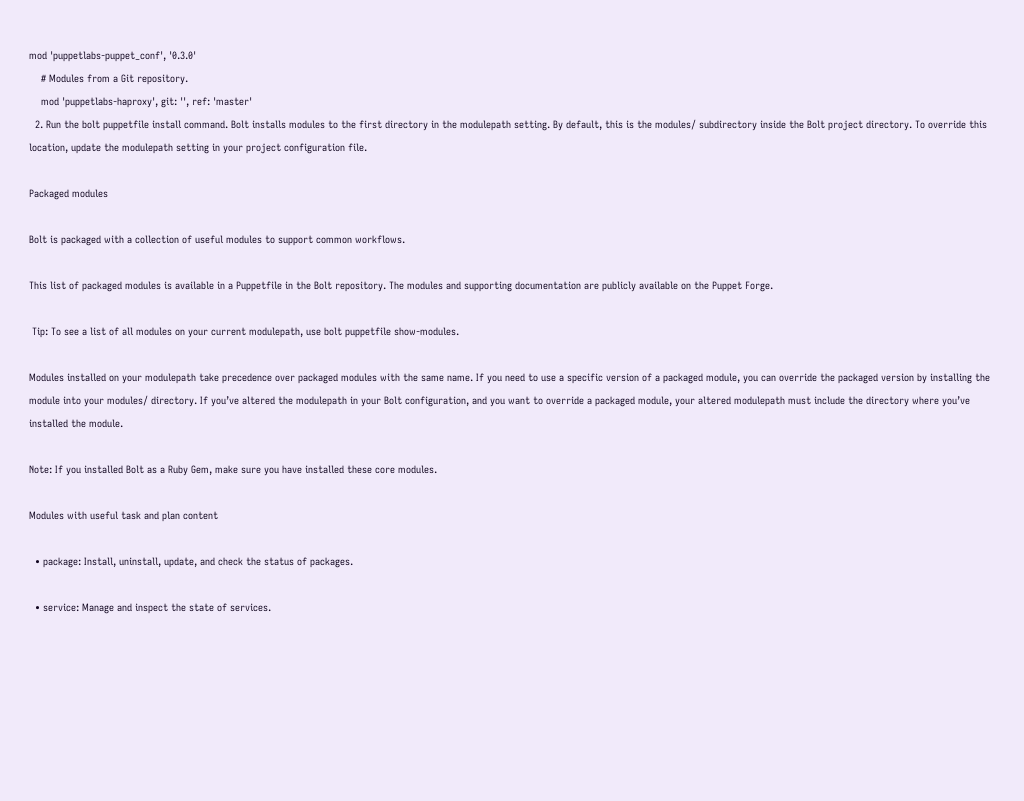mod 'puppetlabs-puppet_conf', '0.3.0'
    # Modules from a Git repository.
    mod 'puppetlabs-haproxy', git: '', ref: 'master'
  2. Run the bolt puppetfile install command. Bolt installs modules to the first directory in the modulepath setting. By default, this is the modules/ subdirectory inside the Bolt project directory. To override this location, update the modulepath setting in your project configuration file.

Packaged modules

Bolt is packaged with a collection of useful modules to support common workflows.

This list of packaged modules is available in a Puppetfile in the Bolt repository. The modules and supporting documentation are publicly available on the Puppet Forge.

 Tip: To see a list of all modules on your current modulepath, use bolt puppetfile show-modules.

Modules installed on your modulepath take precedence over packaged modules with the same name. If you need to use a specific version of a packaged module, you can override the packaged version by installing the module into your modules/ directory. If you’ve altered the modulepath in your Bolt configuration, and you want to override a packaged module, your altered modulepath must include the directory where you’ve installed the module.

Note: If you installed Bolt as a Ruby Gem, make sure you have installed these core modules.

Modules with useful task and plan content

  • package: Install, uninstall, update, and check the status of packages.

  • service: Manage and inspect the state of services.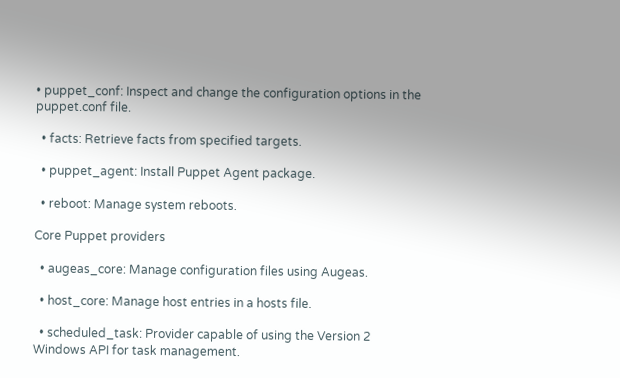• puppet_conf: Inspect and change the configuration options in the puppet.conf file.

  • facts: Retrieve facts from specified targets.

  • puppet_agent: Install Puppet Agent package.

  • reboot: Manage system reboots.

Core Puppet providers

  • augeas_core: Manage configuration files using Augeas.

  • host_core: Manage host entries in a hosts file.

  • scheduled_task: Provider capable of using the Version 2 Windows API for task management.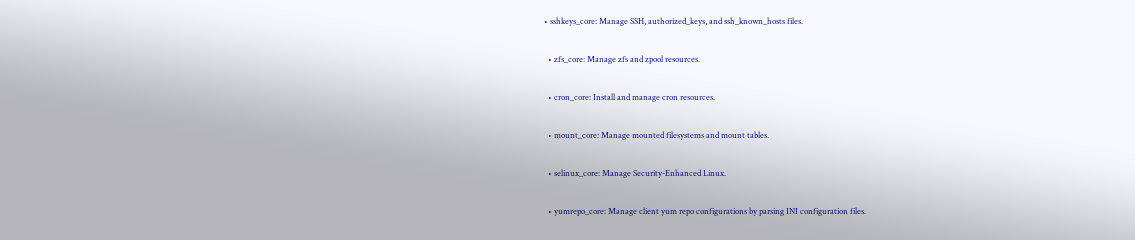• sshkeys_core: Manage SSH, authorized_keys, and ssh_known_hosts files.

  • zfs_core: Manage zfs and zpool resources.

  • cron_core: Install and manage cron resources.

  • mount_core: Manage mounted filesystems and mount tables.

  • selinux_core: Manage Security-Enhanced Linux.

  • yumrepo_core: Manage client yum repo configurations by parsing INI configuration files.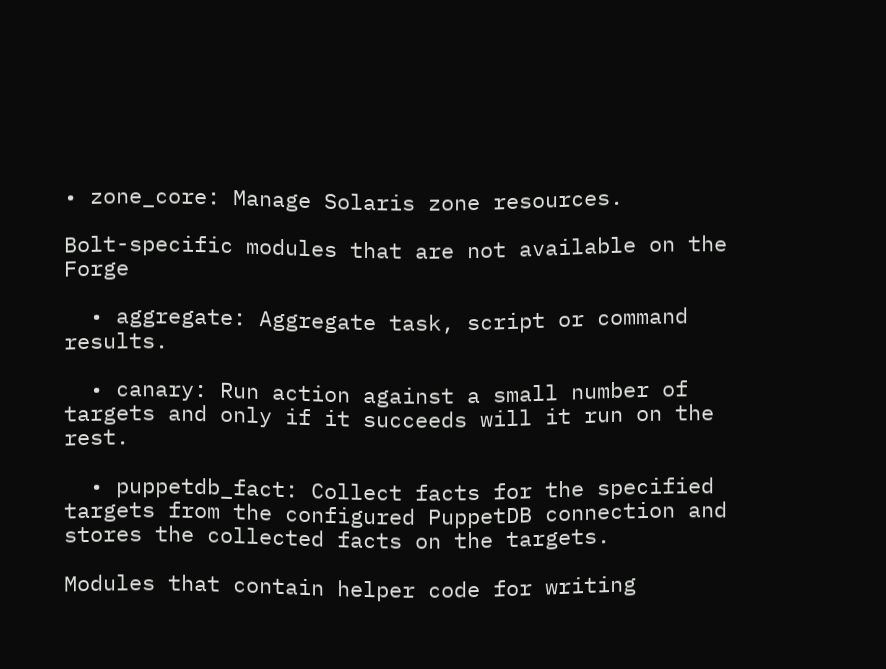• zone_core: Manage Solaris zone resources.

Bolt-specific modules that are not available on the Forge

  • aggregate: Aggregate task, script or command results.

  • canary: Run action against a small number of targets and only if it succeeds will it run on the rest.

  • puppetdb_fact: Collect facts for the specified targets from the configured PuppetDB connection and stores the collected facts on the targets.

Modules that contain helper code for writing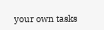your own tasks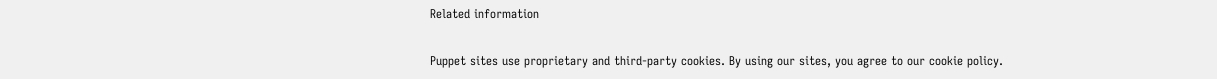Related information

Puppet sites use proprietary and third-party cookies. By using our sites, you agree to our cookie policy.